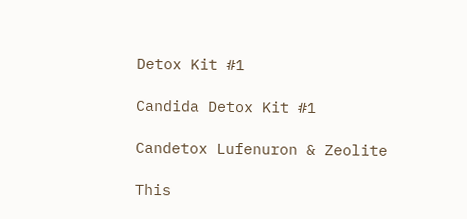Detox Kit #1

Candida Detox Kit #1

Candetox Lufenuron & Zeolite

This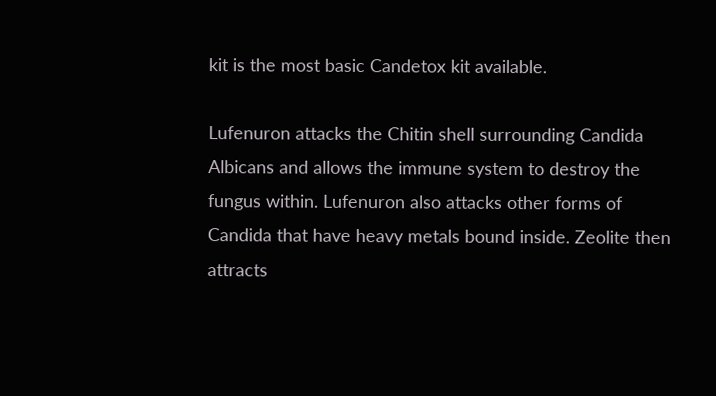kit is the most basic Candetox kit available.

Lufenuron attacks the Chitin shell surrounding Candida Albicans and allows the immune system to destroy the fungus within. Lufenuron also attacks other forms of Candida that have heavy metals bound inside. Zeolite then attracts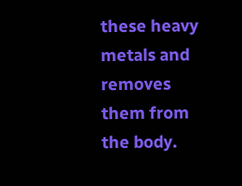these heavy metals and removes them from the body.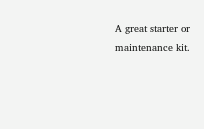A great starter or maintenance kit.